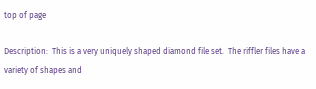top of page

Description:  This is a very uniquely shaped diamond file set.  The riffler files have a variety of shapes and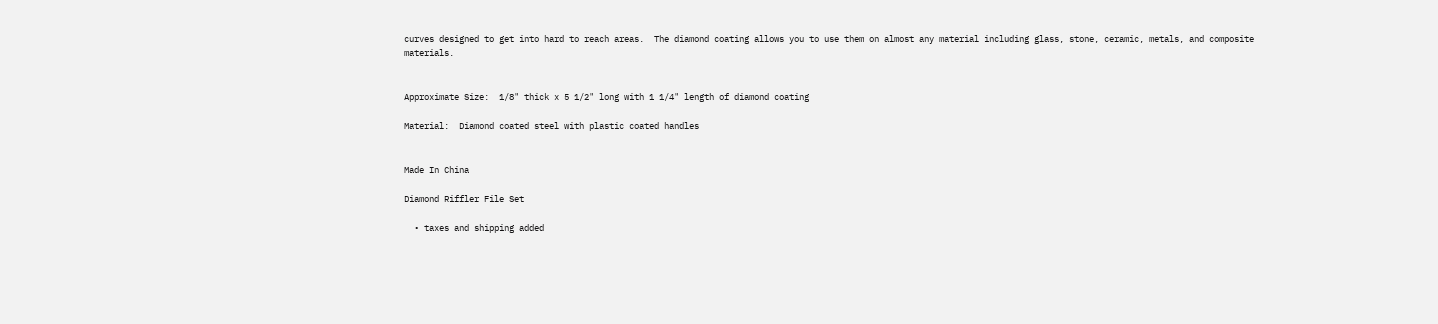curves designed to get into hard to reach areas.  The diamond coating allows you to use them on almost any material including glass, stone, ceramic, metals, and composite materials.


Approximate Size:  1/8" thick x 5 1/2" long with 1 1/4" length of diamond coating

Material:  Diamond coated steel with plastic coated handles


Made In China

Diamond Riffler File Set

  • taxes and shipping added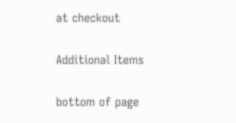at checkout

Additional Items

bottom of page